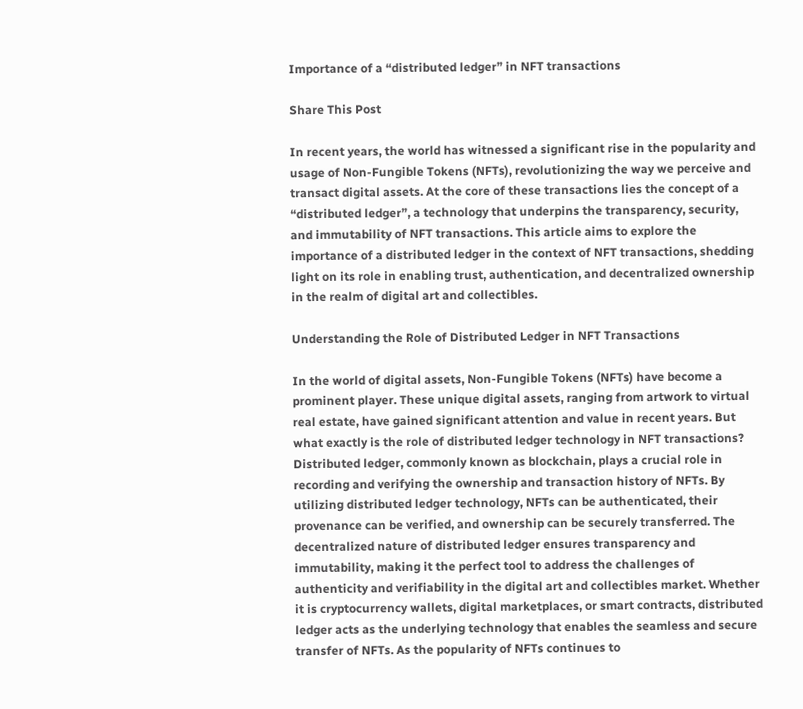Importance of a “distributed ledger” in NFT transactions

Share This Post

In recent years, the world has witnessed a significant rise in the popularity and usage of Non-Fungible Tokens (NFTs), revolutionizing the way we perceive and transact digital assets. At the core of these transactions lies the concept of a “distributed ledger”, a technology that underpins the transparency, security, and immutability of NFT transactions. This article aims to explore the importance of a distributed ledger in the context of NFT transactions, shedding light on its role in enabling trust, authentication, and decentralized ownership in the realm of digital art and collectibles.

Understanding the Role of Distributed Ledger in NFT Transactions

In the world of digital assets, Non-Fungible Tokens (NFTs) have become a prominent player. These unique digital assets, ranging from artwork to virtual real estate, have gained significant attention and value in recent years. But what exactly is the role of distributed ledger technology in NFT transactions? Distributed ledger, commonly known as blockchain, plays a crucial role in recording and verifying the ownership and transaction history of NFTs. By utilizing distributed ledger technology, NFTs can be authenticated, their provenance can be verified, and ownership can be securely transferred. The decentralized nature of distributed ledger ensures transparency and immutability, making it the perfect tool to address the challenges of authenticity and verifiability in the digital art and collectibles market. Whether it is cryptocurrency wallets, digital marketplaces, or smart contracts, distributed ledger acts as the underlying technology that enables the seamless and secure transfer of NFTs. As the popularity of NFTs continues to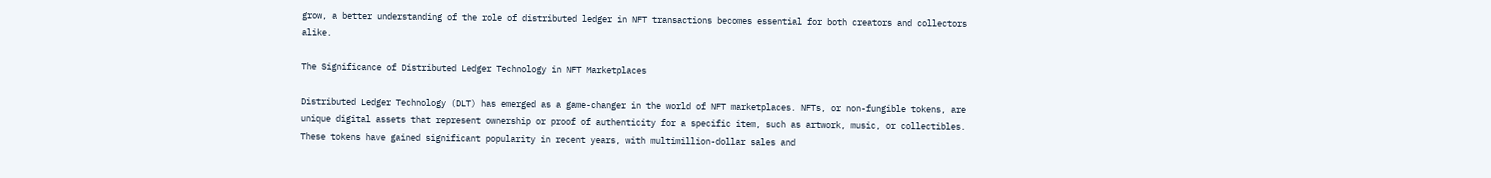grow, a better understanding of the role of distributed ledger in NFT transactions becomes essential for both creators and collectors alike.

The Significance of Distributed Ledger Technology in NFT Marketplaces

Distributed Ledger Technology (DLT) has emerged as a game-changer in the world of NFT marketplaces. NFTs, or non-fungible tokens, are unique digital assets that represent ownership or proof of authenticity for a specific item, such as artwork, music, or collectibles. These tokens have gained significant popularity in recent years, with multimillion-dollar sales and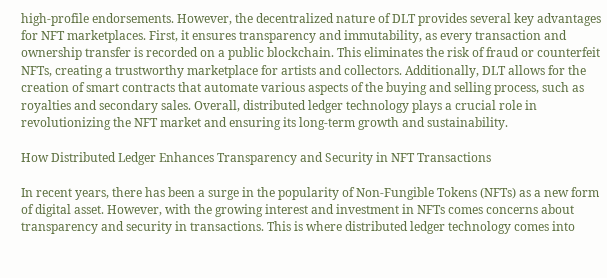high-profile endorsements. However, the decentralized nature of DLT provides several key advantages for NFT marketplaces. First, it ensures transparency and immutability, as every transaction and ownership transfer is recorded on a public blockchain. This eliminates the risk of fraud or counterfeit NFTs, creating a trustworthy marketplace for artists and collectors. Additionally, DLT allows for the creation of smart contracts that automate various aspects of the buying and selling process, such as royalties and secondary sales. Overall, distributed ledger technology plays a crucial role in revolutionizing the NFT market and ensuring its long-term growth and sustainability.

How Distributed Ledger Enhances Transparency and Security in NFT Transactions

In recent years, there has been a surge in the popularity of Non-Fungible Tokens (NFTs) as a new form of digital asset. However, with the growing interest and investment in NFTs comes concerns about transparency and security in transactions. This is where distributed ledger technology comes into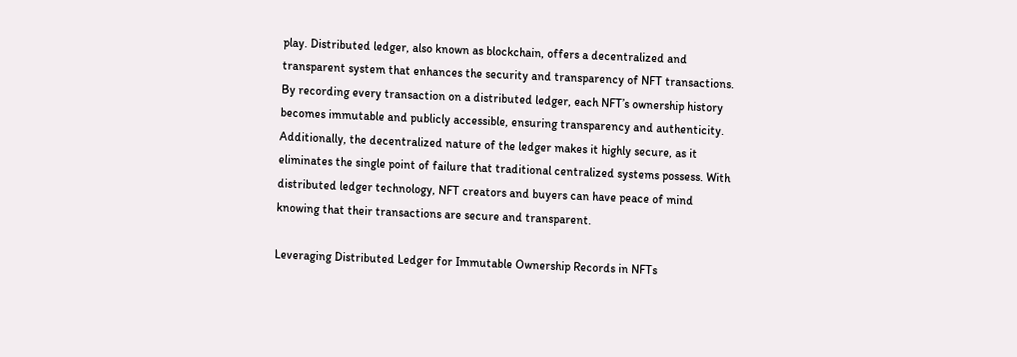play. Distributed ledger, also known as blockchain, offers a decentralized and transparent system that enhances the security and transparency of NFT transactions. By recording every transaction on a distributed ledger, each NFT’s ownership history becomes immutable and publicly accessible, ensuring transparency and authenticity. Additionally, the decentralized nature of the ledger makes it highly secure, as it eliminates the single point of failure that traditional centralized systems possess. With distributed ledger technology, NFT creators and buyers can have peace of mind knowing that their transactions are secure and transparent.

Leveraging Distributed Ledger for Immutable Ownership Records in NFTs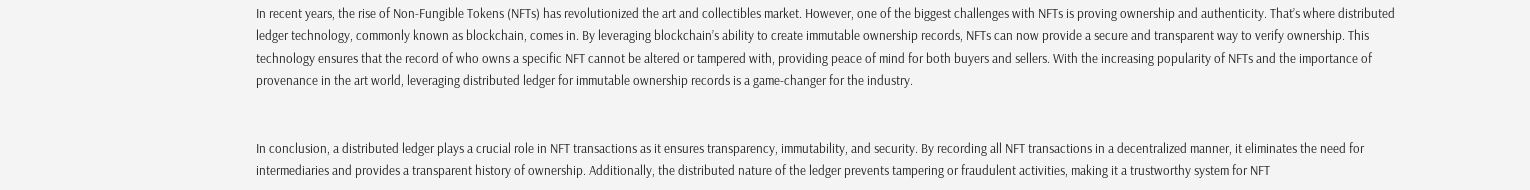In recent years, the rise of Non-Fungible Tokens (NFTs) has revolutionized the art and collectibles market. However, one of the biggest challenges with NFTs is proving ownership and authenticity. That’s where distributed ledger technology, commonly known as blockchain, comes in. By leveraging blockchain’s ability to create immutable ownership records, NFTs can now provide a secure and transparent way to verify ownership. This technology ensures that the record of who owns a specific NFT cannot be altered or tampered with, providing peace of mind for both buyers and sellers. With the increasing popularity of NFTs and the importance of provenance in the art world, leveraging distributed ledger for immutable ownership records is a game-changer for the industry.


In conclusion, a distributed ledger plays a crucial role in NFT transactions as it ensures transparency, immutability, and security. By recording all NFT transactions in a decentralized manner, it eliminates the need for intermediaries and provides a transparent history of ownership. Additionally, the distributed nature of the ledger prevents tampering or fraudulent activities, making it a trustworthy system for NFT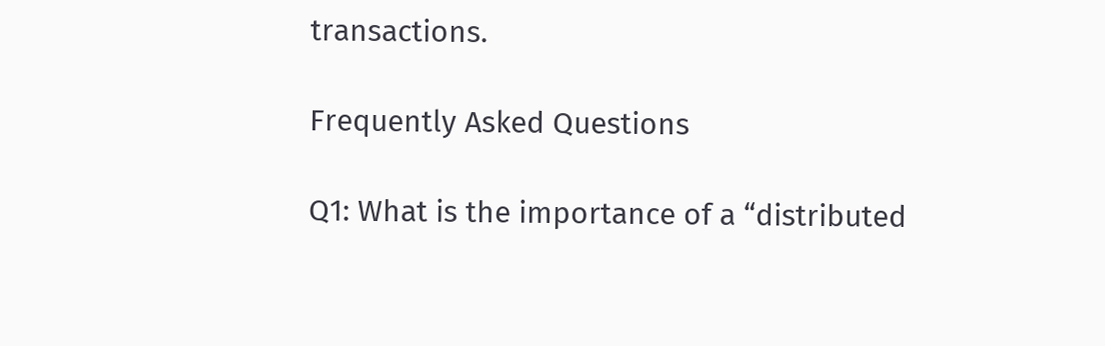transactions.

Frequently Asked Questions

Q1: What is the importance of a “distributed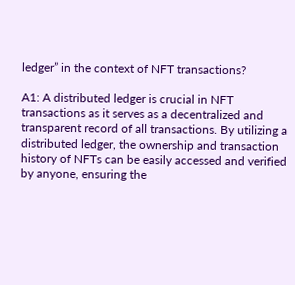ledger” in the context of NFT transactions?

A1: A distributed ledger is crucial in NFT transactions as it serves as a decentralized and transparent record of all transactions. By utilizing a distributed ledger, the ownership and transaction history of NFTs can be easily accessed and verified by anyone, ensuring the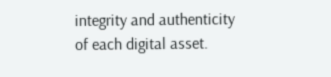integrity and authenticity of each digital asset.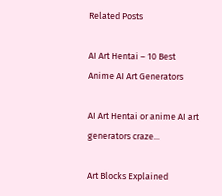Related Posts

AI Art Hentai – 10 Best Anime AI Art Generators

AI Art Hentai or anime AI art generators craze...

Art Blocks Explained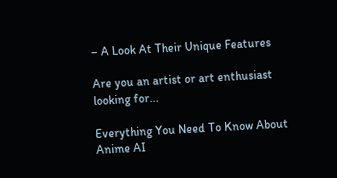– A Look At Their Unique Features

Are you an artist or art enthusiast looking for...

Everything You Need To Know About Anime AI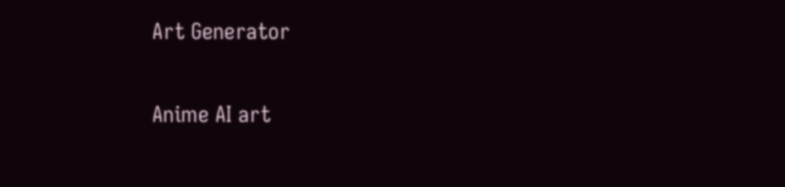Art Generator

Anime AI art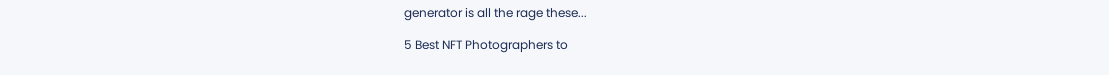generator is all the rage these...

5 Best NFT Photographers to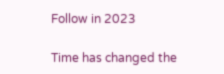Follow in 2023

Time has changed the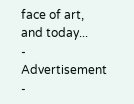face of art, and today...
- Advertisement -